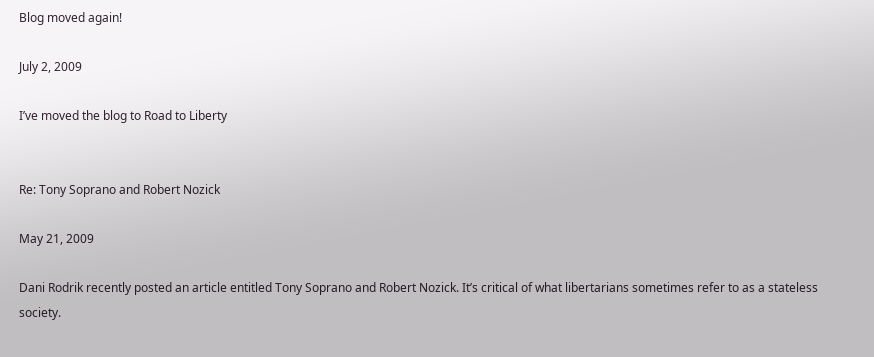Blog moved again!

July 2, 2009

I’ve moved the blog to Road to Liberty


Re: Tony Soprano and Robert Nozick

May 21, 2009

Dani Rodrik recently posted an article entitled Tony Soprano and Robert Nozick. It’s critical of what libertarians sometimes refer to as a stateless society.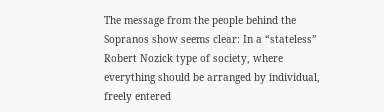The message from the people behind the Sopranos show seems clear: In a “stateless” Robert Nozick type of society, where everything should be arranged by individual, freely entered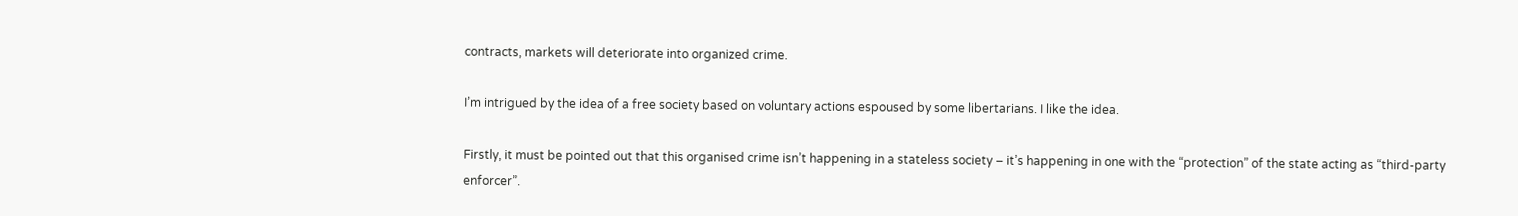contracts, markets will deteriorate into organized crime.

I’m intrigued by the idea of a free society based on voluntary actions espoused by some libertarians. I like the idea.

Firstly, it must be pointed out that this organised crime isn’t happening in a stateless society – it’s happening in one with the “protection” of the state acting as “third-party enforcer”.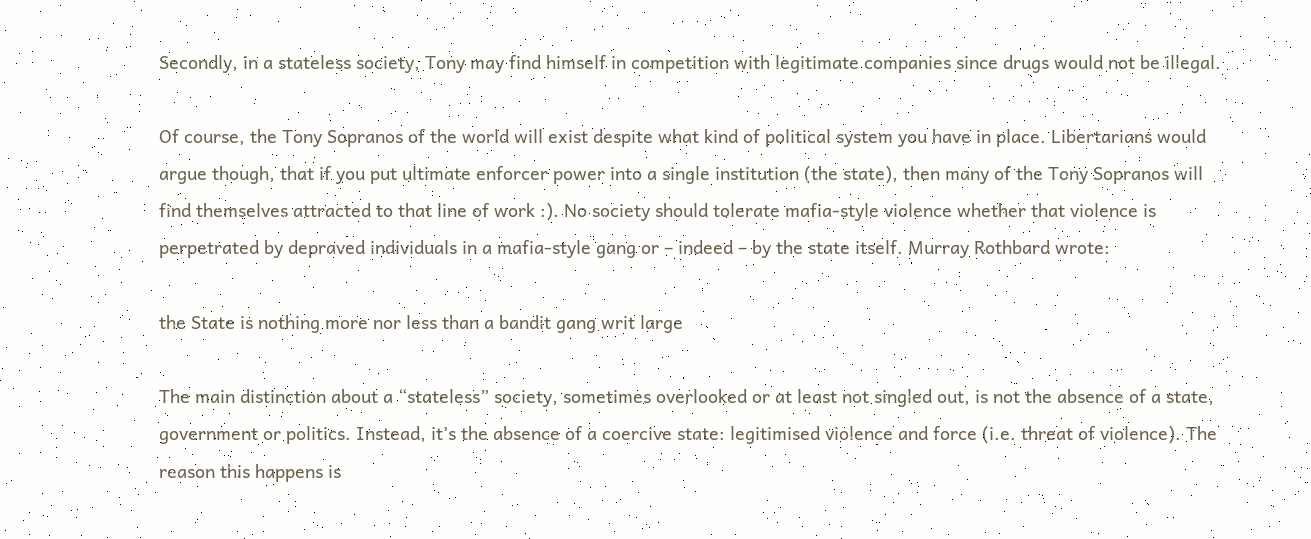Secondly, in a stateless society, Tony may find himself in competition with legitimate companies since drugs would not be illegal.

Of course, the Tony Sopranos of the world will exist despite what kind of political system you have in place. Libertarians would argue though, that if you put ultimate enforcer power into a single institution (the state), then many of the Tony Sopranos will find themselves attracted to that line of work :). No society should tolerate mafia-style violence whether that violence is perpetrated by depraved individuals in a mafia-style gang or – indeed – by the state itself. Murray Rothbard wrote:

the State is nothing more nor less than a bandit gang writ large

The main distinction about a “stateless” society, sometimes overlooked or at least not singled out, is not the absence of a state, government or politics. Instead, it’s the absence of a coercive state: legitimised violence and force (i.e. threat of violence). The reason this happens is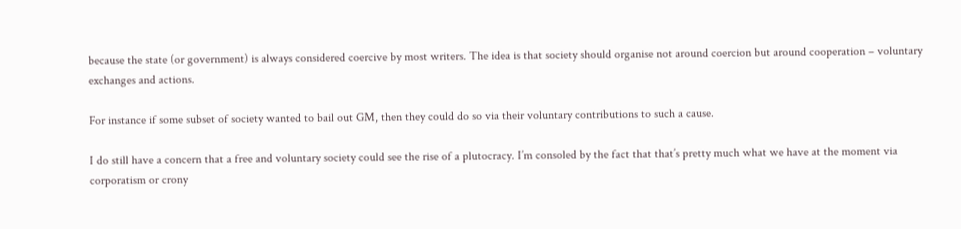because the state (or government) is always considered coercive by most writers. The idea is that society should organise not around coercion but around cooperation – voluntary exchanges and actions.

For instance if some subset of society wanted to bail out GM, then they could do so via their voluntary contributions to such a cause.

I do still have a concern that a free and voluntary society could see the rise of a plutocracy. I’m consoled by the fact that that’s pretty much what we have at the moment via corporatism or crony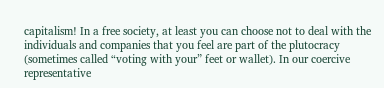capitalism! In a free society, at least you can choose not to deal with the individuals and companies that you feel are part of the plutocracy (sometimes called “voting with your” feet or wallet). In our coercive representative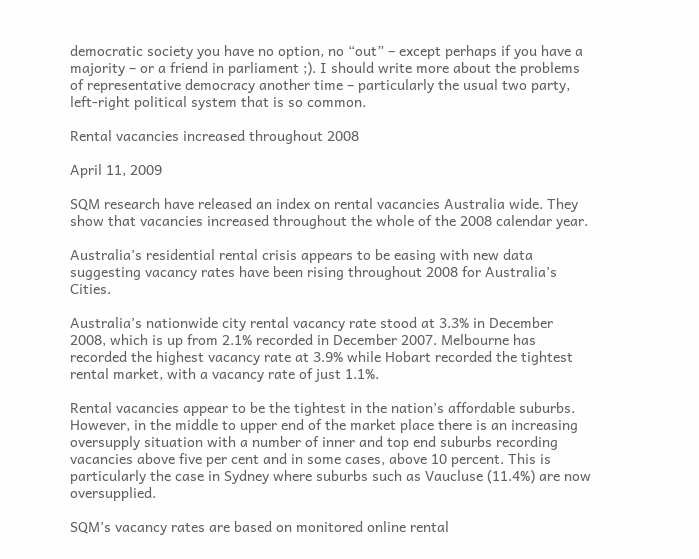democratic society you have no option, no “out” – except perhaps if you have a majority – or a friend in parliament ;). I should write more about the problems of representative democracy another time – particularly the usual two party, left-right political system that is so common.

Rental vacancies increased throughout 2008

April 11, 2009

SQM research have released an index on rental vacancies Australia wide. They show that vacancies increased throughout the whole of the 2008 calendar year.

Australia’s residential rental crisis appears to be easing with new data suggesting vacancy rates have been rising throughout 2008 for Australia’s Cities.

Australia’s nationwide city rental vacancy rate stood at 3.3% in December 2008, which is up from 2.1% recorded in December 2007. Melbourne has recorded the highest vacancy rate at 3.9% while Hobart recorded the tightest rental market, with a vacancy rate of just 1.1%.

Rental vacancies appear to be the tightest in the nation’s affordable suburbs. However, in the middle to upper end of the market place there is an increasing oversupply situation with a number of inner and top end suburbs recording vacancies above five per cent and in some cases, above 10 percent. This is particularly the case in Sydney where suburbs such as Vaucluse (11.4%) are now oversupplied.

SQM’s vacancy rates are based on monitored online rental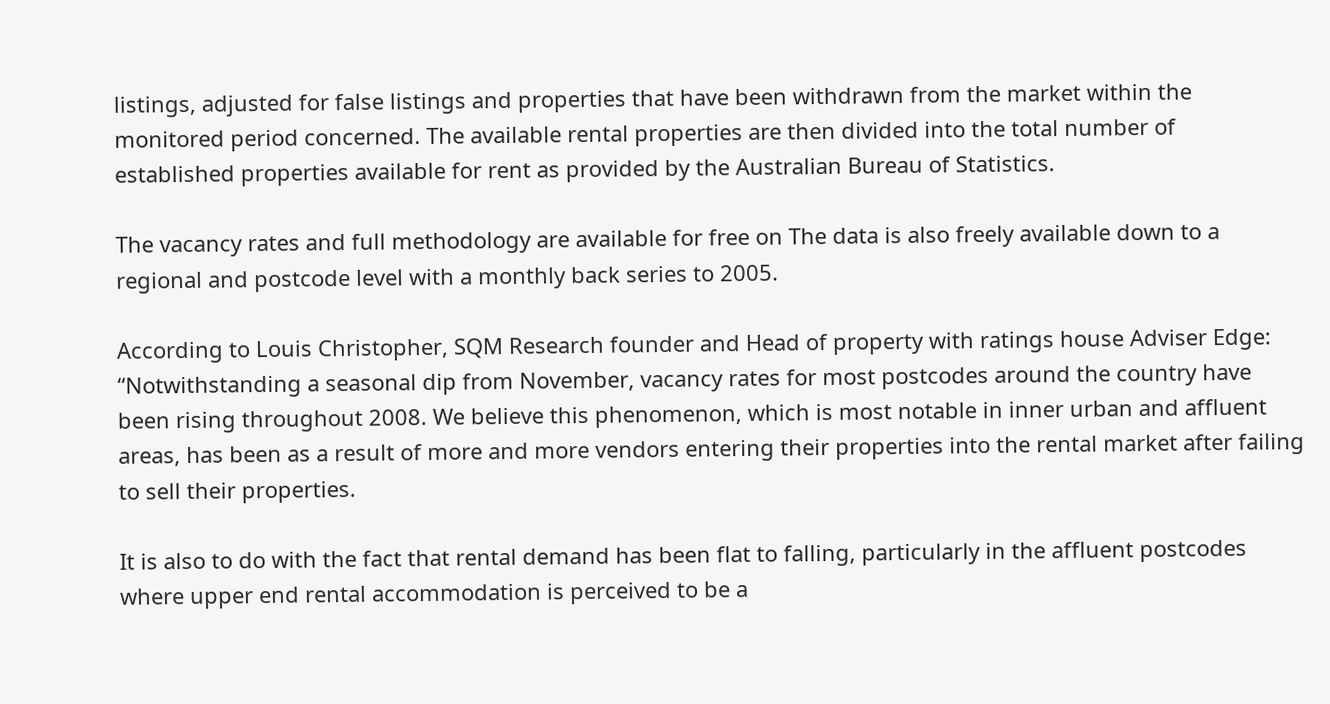listings, adjusted for false listings and properties that have been withdrawn from the market within the monitored period concerned. The available rental properties are then divided into the total number of established properties available for rent as provided by the Australian Bureau of Statistics.

The vacancy rates and full methodology are available for free on The data is also freely available down to a regional and postcode level with a monthly back series to 2005.

According to Louis Christopher, SQM Research founder and Head of property with ratings house Adviser Edge:
“Notwithstanding a seasonal dip from November, vacancy rates for most postcodes around the country have been rising throughout 2008. We believe this phenomenon, which is most notable in inner urban and affluent areas, has been as a result of more and more vendors entering their properties into the rental market after failing to sell their properties.

It is also to do with the fact that rental demand has been flat to falling, particularly in the affluent postcodes where upper end rental accommodation is perceived to be a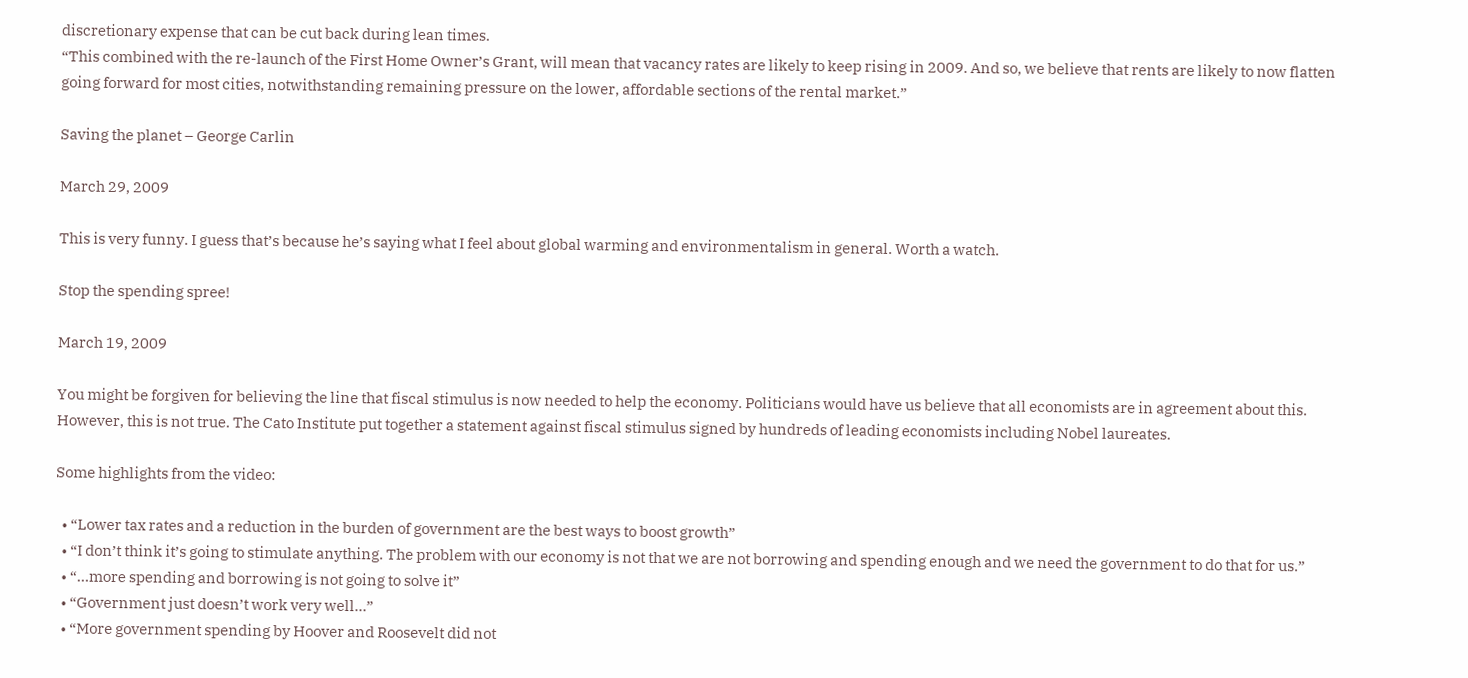discretionary expense that can be cut back during lean times.
“This combined with the re-launch of the First Home Owner’s Grant, will mean that vacancy rates are likely to keep rising in 2009. And so, we believe that rents are likely to now flatten going forward for most cities, notwithstanding remaining pressure on the lower, affordable sections of the rental market.”

Saving the planet – George Carlin

March 29, 2009

This is very funny. I guess that’s because he’s saying what I feel about global warming and environmentalism in general. Worth a watch.

Stop the spending spree!

March 19, 2009

You might be forgiven for believing the line that fiscal stimulus is now needed to help the economy. Politicians would have us believe that all economists are in agreement about this. However, this is not true. The Cato Institute put together a statement against fiscal stimulus signed by hundreds of leading economists including Nobel laureates.

Some highlights from the video:

  • “Lower tax rates and a reduction in the burden of government are the best ways to boost growth”
  • “I don’t think it’s going to stimulate anything. The problem with our economy is not that we are not borrowing and spending enough and we need the government to do that for us.”
  • “…more spending and borrowing is not going to solve it”
  • “Government just doesn’t work very well…”
  • “More government spending by Hoover and Roosevelt did not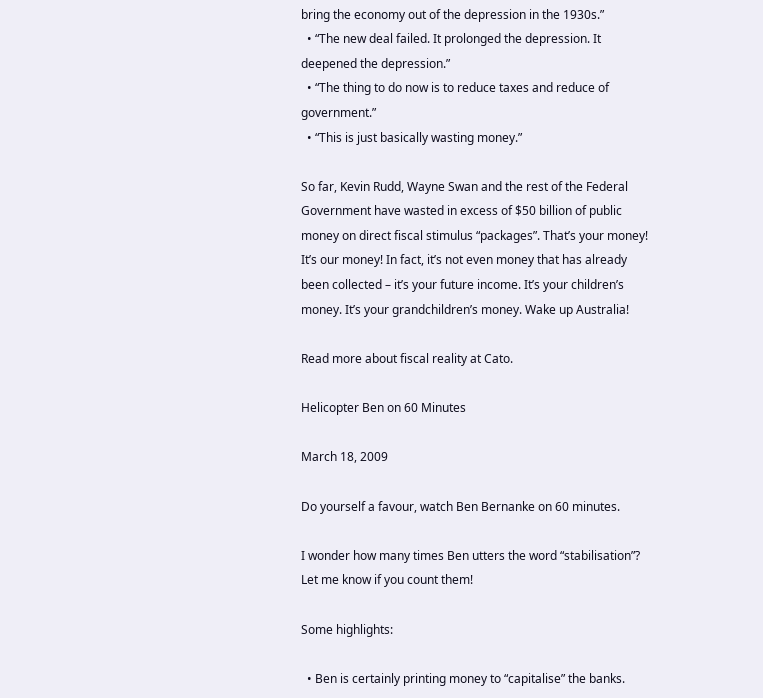bring the economy out of the depression in the 1930s.”
  • “The new deal failed. It prolonged the depression. It deepened the depression.”
  • “The thing to do now is to reduce taxes and reduce of government.”
  • “This is just basically wasting money.”

So far, Kevin Rudd, Wayne Swan and the rest of the Federal Government have wasted in excess of $50 billion of public money on direct fiscal stimulus “packages”. That’s your money! It’s our money! In fact, it’s not even money that has already been collected – it’s your future income. It’s your children’s money. It’s your grandchildren’s money. Wake up Australia!

Read more about fiscal reality at Cato.

Helicopter Ben on 60 Minutes

March 18, 2009

Do yourself a favour, watch Ben Bernanke on 60 minutes.

I wonder how many times Ben utters the word “stabilisation”? Let me know if you count them!

Some highlights:

  • Ben is certainly printing money to “capitalise” the banks.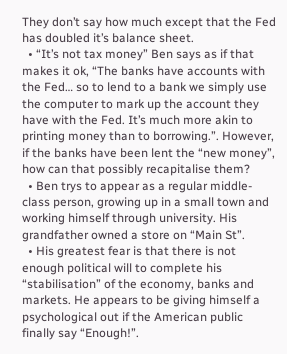They don’t say how much except that the Fed has doubled it’s balance sheet.
  • “It’s not tax money” Ben says as if that makes it ok, “The banks have accounts with the Fed… so to lend to a bank we simply use the computer to mark up the account they have with the Fed. It’s much more akin to printing money than to borrowing.”. However, if the banks have been lent the “new money”, how can that possibly recapitalise them?
  • Ben trys to appear as a regular middle-class person, growing up in a small town and working himself through university. His grandfather owned a store on “Main St”.
  • His greatest fear is that there is not enough political will to complete his “stabilisation” of the economy, banks and markets. He appears to be giving himself a psychological out if the American public finally say “Enough!”.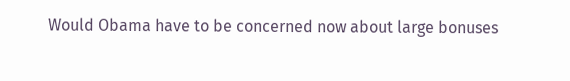Would Obama have to be concerned now about large bonuses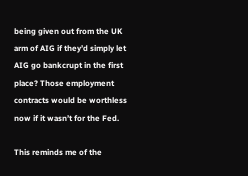being given out from the UK arm of AIG if they’d simply let AIG go bankcrupt in the first place? Those employment contracts would be worthless now if it wasn’t for the Fed.

This reminds me of the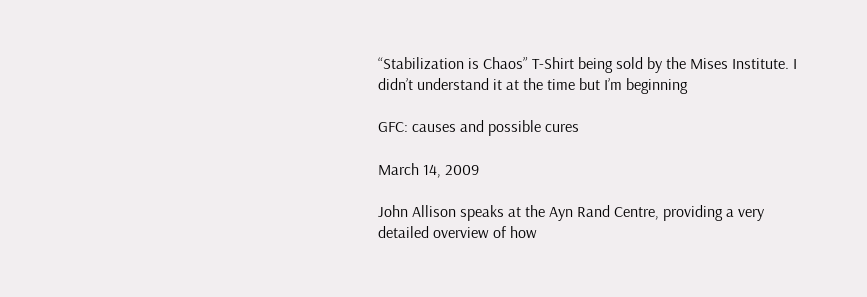“Stabilization is Chaos” T-Shirt being sold by the Mises Institute. I didn’t understand it at the time but I’m beginning

GFC: causes and possible cures

March 14, 2009

John Allison speaks at the Ayn Rand Centre, providing a very detailed overview of how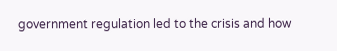government regulation led to the crisis and how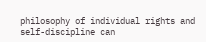philosophy of individual rights and self-discipline can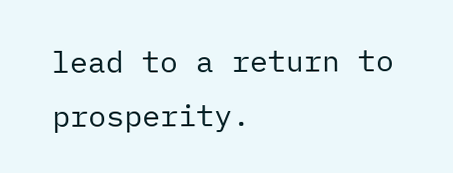lead to a return to prosperity.